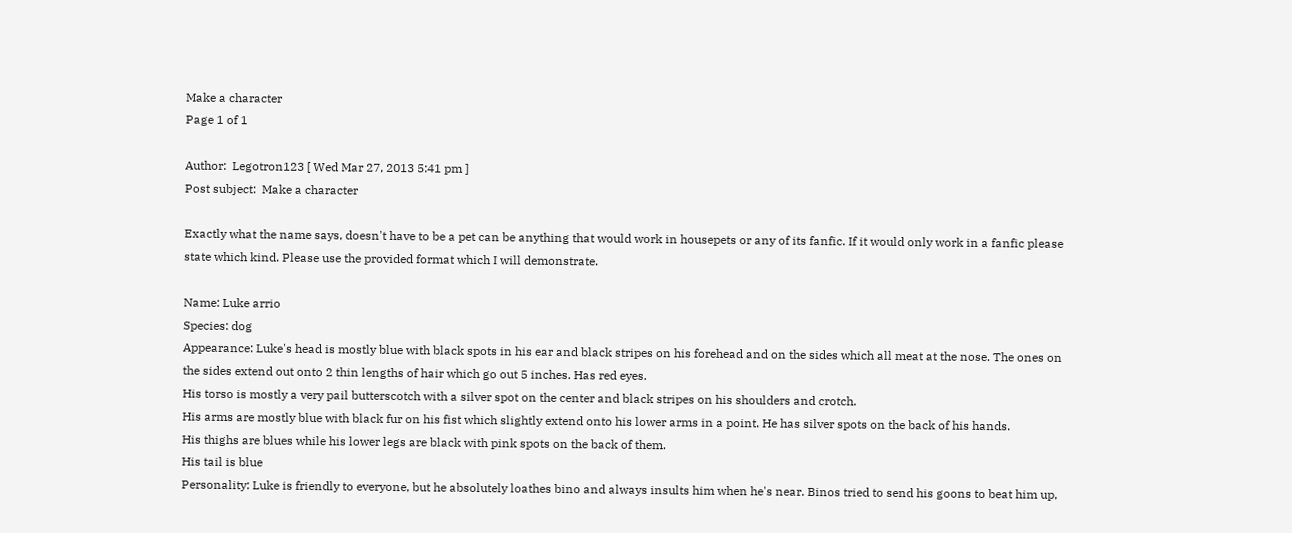Make a character
Page 1 of 1

Author:  Legotron123 [ Wed Mar 27, 2013 5:41 pm ]
Post subject:  Make a character

Exactly what the name says, doesn't have to be a pet can be anything that would work in housepets or any of its fanfic. If it would only work in a fanfic please state which kind. Please use the provided format which I will demonstrate.

Name: Luke arrio
Species: dog
Appearance: Luke's head is mostly blue with black spots in his ear and black stripes on his forehead and on the sides which all meat at the nose. The ones on the sides extend out onto 2 thin lengths of hair which go out 5 inches. Has red eyes.
His torso is mostly a very pail butterscotch with a silver spot on the center and black stripes on his shoulders and crotch.
His arms are mostly blue with black fur on his fist which slightly extend onto his lower arms in a point. He has silver spots on the back of his hands.
His thighs are blues while his lower legs are black with pink spots on the back of them.
His tail is blue
Personality: Luke is friendly to everyone, but he absolutely loathes bino and always insults him when he's near. Binos tried to send his goons to beat him up,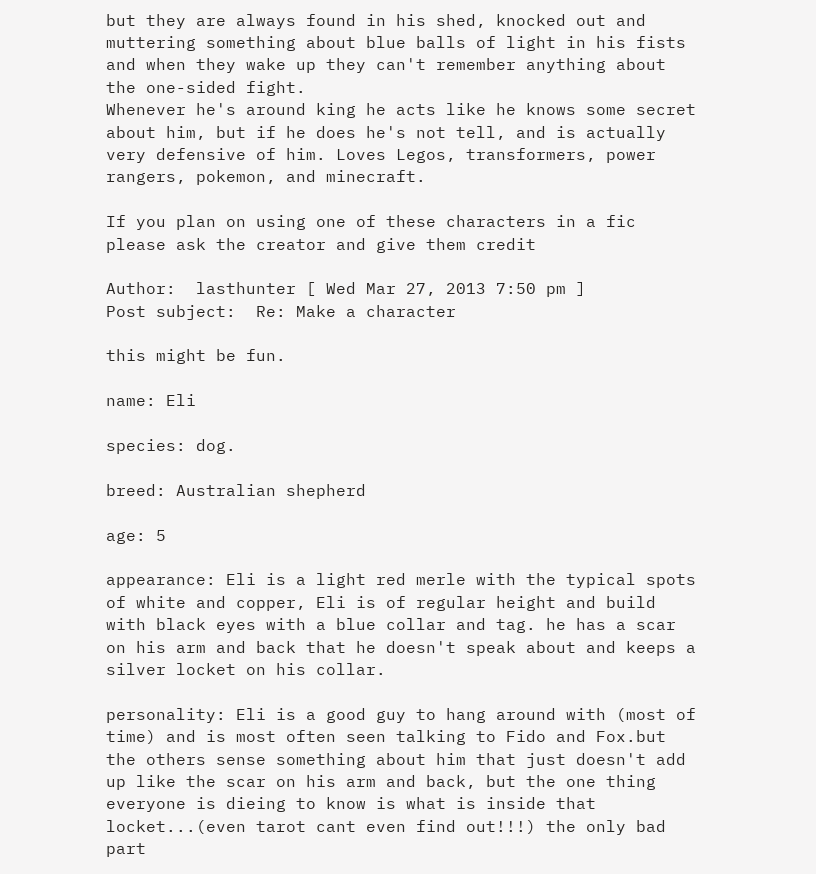but they are always found in his shed, knocked out and muttering something about blue balls of light in his fists and when they wake up they can't remember anything about the one-sided fight.
Whenever he's around king he acts like he knows some secret about him, but if he does he's not tell, and is actually very defensive of him. Loves Legos, transformers, power rangers, pokemon, and minecraft.

If you plan on using one of these characters in a fic please ask the creator and give them credit

Author:  lasthunter [ Wed Mar 27, 2013 7:50 pm ]
Post subject:  Re: Make a character

this might be fun.

name: Eli

species: dog.

breed: Australian shepherd

age: 5

appearance: Eli is a light red merle with the typical spots of white and copper, Eli is of regular height and build with black eyes with a blue collar and tag. he has a scar on his arm and back that he doesn't speak about and keeps a silver locket on his collar.

personality: Eli is a good guy to hang around with (most of time) and is most often seen talking to Fido and Fox.but the others sense something about him that just doesn't add up like the scar on his arm and back, but the one thing everyone is dieing to know is what is inside that locket...(even tarot cant even find out!!!) the only bad part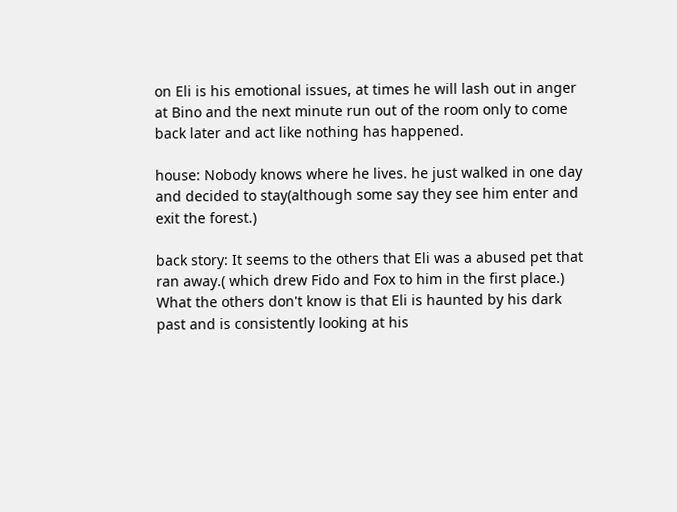on Eli is his emotional issues, at times he will lash out in anger at Bino and the next minute run out of the room only to come back later and act like nothing has happened.

house: Nobody knows where he lives. he just walked in one day and decided to stay(although some say they see him enter and exit the forest.)

back story: It seems to the others that Eli was a abused pet that ran away.( which drew Fido and Fox to him in the first place.) What the others don't know is that Eli is haunted by his dark past and is consistently looking at his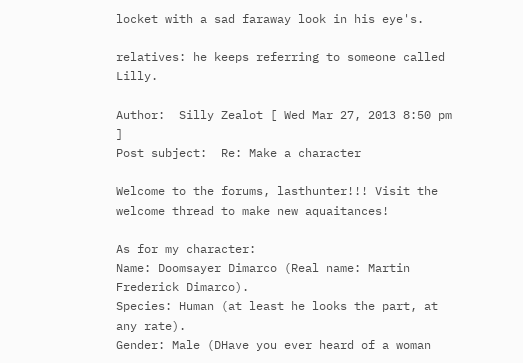locket with a sad faraway look in his eye's.

relatives: he keeps referring to someone called Lilly.

Author:  Silly Zealot [ Wed Mar 27, 2013 8:50 pm ]
Post subject:  Re: Make a character

Welcome to the forums, lasthunter!!! Visit the welcome thread to make new aquaitances!

As for my character:
Name: Doomsayer Dimarco (Real name: Martin Frederick Dimarco).
Species: Human (at least he looks the part, at any rate).
Gender: Male (DHave you ever heard of a woman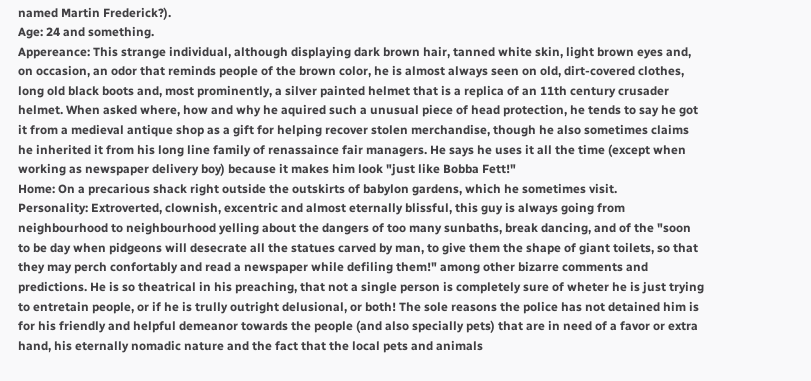named Martin Frederick?).
Age: 24 and something.
Appereance: This strange individual, although displaying dark brown hair, tanned white skin, light brown eyes and, on occasion, an odor that reminds people of the brown color, he is almost always seen on old, dirt-covered clothes, long old black boots and, most prominently, a silver painted helmet that is a replica of an 11th century crusader helmet. When asked where, how and why he aquired such a unusual piece of head protection, he tends to say he got it from a medieval antique shop as a gift for helping recover stolen merchandise, though he also sometimes claims he inherited it from his long line family of renassaince fair managers. He says he uses it all the time (except when working as newspaper delivery boy) because it makes him look "just like Bobba Fett!"
Home: On a precarious shack right outside the outskirts of babylon gardens, which he sometimes visit.
Personality: Extroverted, clownish, excentric and almost eternally blissful, this guy is always going from neighbourhood to neighbourhood yelling about the dangers of too many sunbaths, break dancing, and of the "soon to be day when pidgeons will desecrate all the statues carved by man, to give them the shape of giant toilets, so that they may perch confortably and read a newspaper while defiling them!" among other bizarre comments and predictions. He is so theatrical in his preaching, that not a single person is completely sure of wheter he is just trying to entretain people, or if he is trully outright delusional, or both! The sole reasons the police has not detained him is for his friendly and helpful demeanor towards the people (and also specially pets) that are in need of a favor or extra hand, his eternally nomadic nature and the fact that the local pets and animals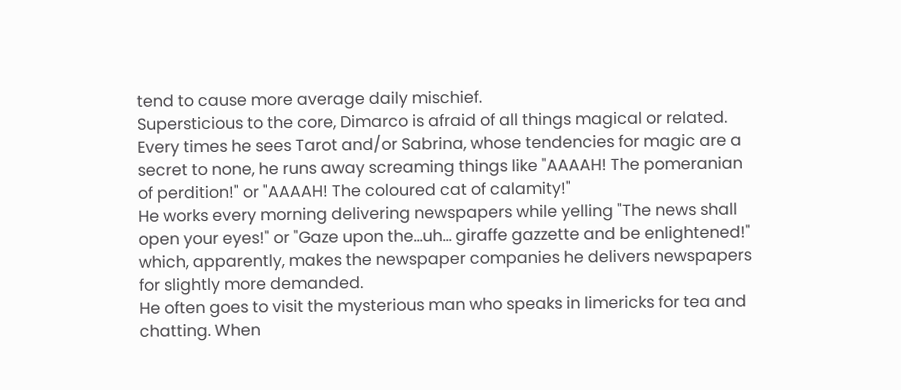tend to cause more average daily mischief.
Supersticious to the core, Dimarco is afraid of all things magical or related. Every times he sees Tarot and/or Sabrina, whose tendencies for magic are a secret to none, he runs away screaming things like "AAAAH! The pomeranian of perdition!" or "AAAAH! The coloured cat of calamity!"
He works every morning delivering newspapers while yelling "The news shall open your eyes!" or "Gaze upon the...uh... giraffe gazzette and be enlightened!" which, apparently, makes the newspaper companies he delivers newspapers for slightly more demanded.
He often goes to visit the mysterious man who speaks in limericks for tea and chatting. When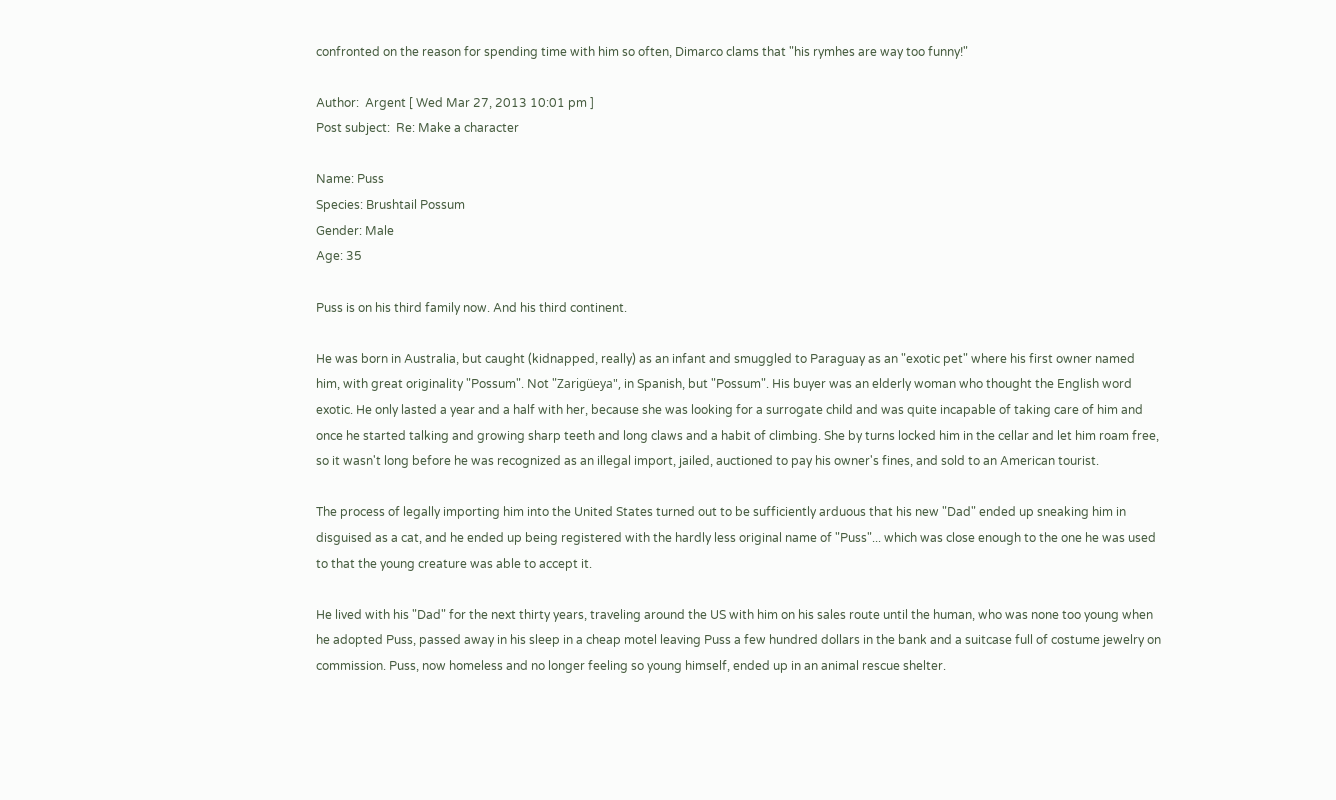confronted on the reason for spending time with him so often, Dimarco clams that "his rymhes are way too funny!"

Author:  Argent [ Wed Mar 27, 2013 10:01 pm ]
Post subject:  Re: Make a character

Name: Puss
Species: Brushtail Possum
Gender: Male
Age: 35

Puss is on his third family now. And his third continent.

He was born in Australia, but caught (kidnapped, really) as an infant and smuggled to Paraguay as an "exotic pet" where his first owner named him, with great originality "Possum". Not "Zarigüeya", in Spanish, but "Possum". His buyer was an elderly woman who thought the English word exotic. He only lasted a year and a half with her, because she was looking for a surrogate child and was quite incapable of taking care of him and once he started talking and growing sharp teeth and long claws and a habit of climbing. She by turns locked him in the cellar and let him roam free, so it wasn't long before he was recognized as an illegal import, jailed, auctioned to pay his owner's fines, and sold to an American tourist.

The process of legally importing him into the United States turned out to be sufficiently arduous that his new "Dad" ended up sneaking him in disguised as a cat, and he ended up being registered with the hardly less original name of "Puss"... which was close enough to the one he was used to that the young creature was able to accept it.

He lived with his "Dad" for the next thirty years, traveling around the US with him on his sales route until the human, who was none too young when he adopted Puss, passed away in his sleep in a cheap motel leaving Puss a few hundred dollars in the bank and a suitcase full of costume jewelry on commission. Puss, now homeless and no longer feeling so young himself, ended up in an animal rescue shelter.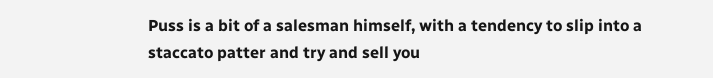Puss is a bit of a salesman himself, with a tendency to slip into a staccato patter and try and sell you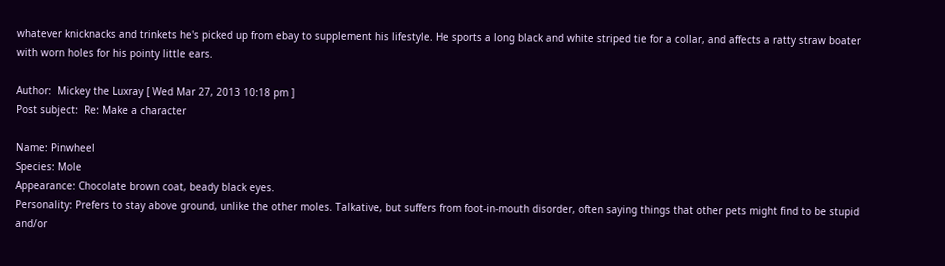whatever knicknacks and trinkets he's picked up from ebay to supplement his lifestyle. He sports a long black and white striped tie for a collar, and affects a ratty straw boater with worn holes for his pointy little ears.

Author:  Mickey the Luxray [ Wed Mar 27, 2013 10:18 pm ]
Post subject:  Re: Make a character

Name: Pinwheel
Species: Mole
Appearance: Chocolate brown coat, beady black eyes.
Personality: Prefers to stay above ground, unlike the other moles. Talkative, but suffers from foot-in-mouth disorder, often saying things that other pets might find to be stupid and/or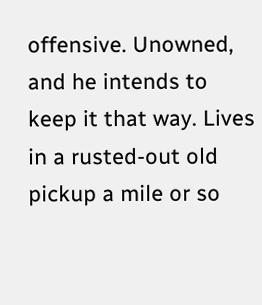offensive. Unowned, and he intends to keep it that way. Lives in a rusted-out old pickup a mile or so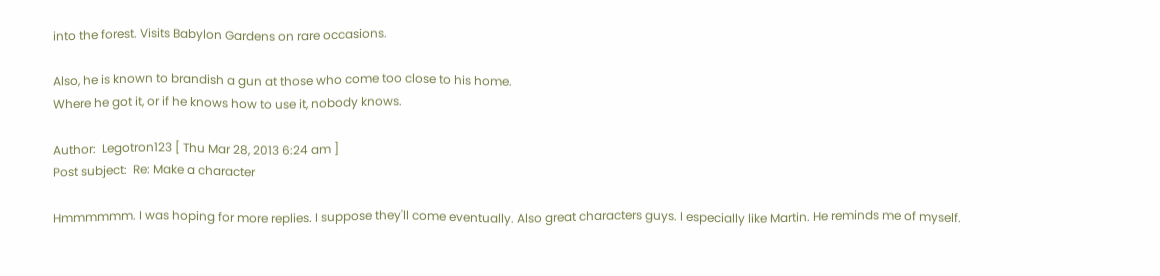into the forest. Visits Babylon Gardens on rare occasions.

Also, he is known to brandish a gun at those who come too close to his home.
Where he got it, or if he knows how to use it, nobody knows.

Author:  Legotron123 [ Thu Mar 28, 2013 6:24 am ]
Post subject:  Re: Make a character

Hmmmmmm. I was hoping for more replies. I suppose they'll come eventually. Also great characters guys. I especially like Martin. He reminds me of myself.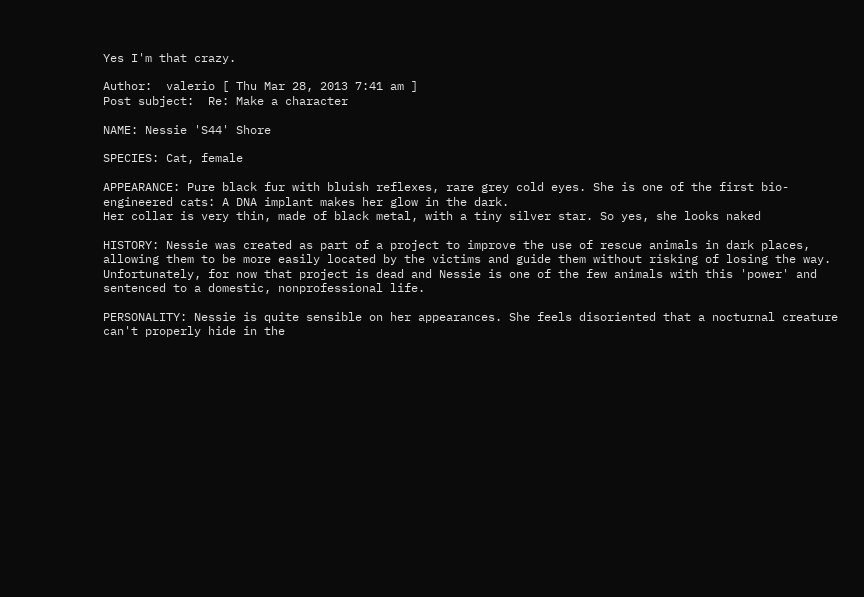Yes I'm that crazy.

Author:  valerio [ Thu Mar 28, 2013 7:41 am ]
Post subject:  Re: Make a character

NAME: Nessie 'S44' Shore

SPECIES: Cat, female

APPEARANCE: Pure black fur with bluish reflexes, rare grey cold eyes. She is one of the first bio-engineered cats: A DNA implant makes her glow in the dark.
Her collar is very thin, made of black metal, with a tiny silver star. So yes, she looks naked

HISTORY: Nessie was created as part of a project to improve the use of rescue animals in dark places, allowing them to be more easily located by the victims and guide them without risking of losing the way. Unfortunately, for now that project is dead and Nessie is one of the few animals with this 'power' and sentenced to a domestic, nonprofessional life.

PERSONALITY: Nessie is quite sensible on her appearances. She feels disoriented that a nocturnal creature can't properly hide in the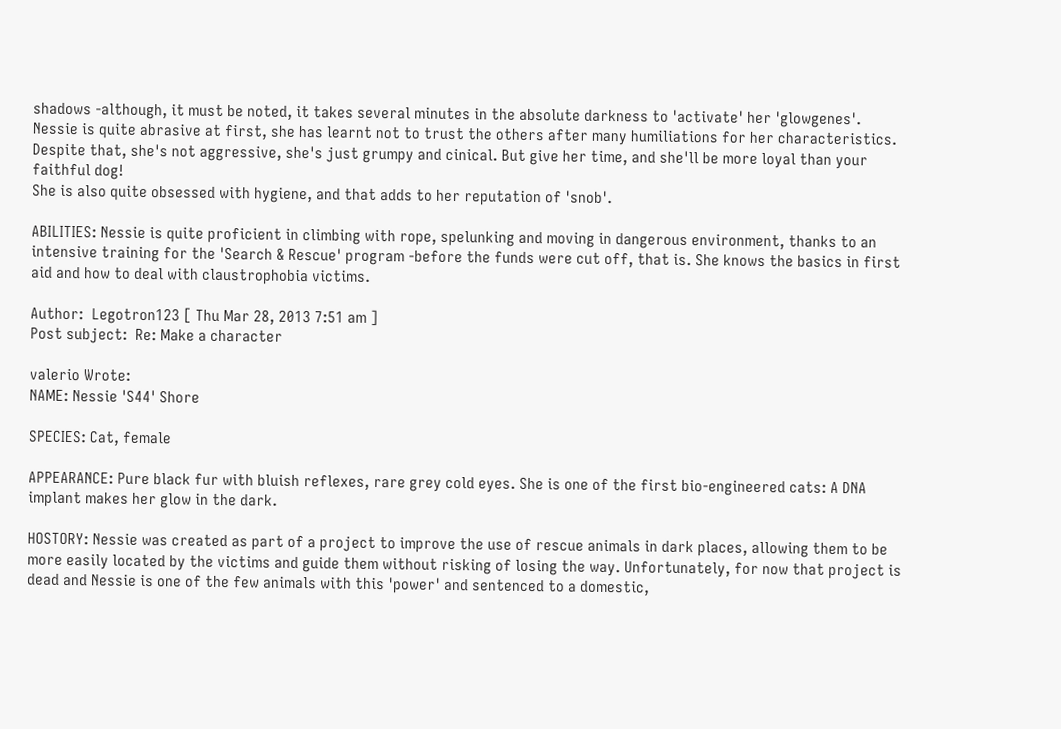shadows -although, it must be noted, it takes several minutes in the absolute darkness to 'activate' her 'glowgenes'.
Nessie is quite abrasive at first, she has learnt not to trust the others after many humiliations for her characteristics. Despite that, she's not aggressive, she's just grumpy and cinical. But give her time, and she'll be more loyal than your faithful dog!
She is also quite obsessed with hygiene, and that adds to her reputation of 'snob'.

ABILITIES: Nessie is quite proficient in climbing with rope, spelunking and moving in dangerous environment, thanks to an intensive training for the 'Search & Rescue' program -before the funds were cut off, that is. She knows the basics in first aid and how to deal with claustrophobia victims.

Author:  Legotron123 [ Thu Mar 28, 2013 7:51 am ]
Post subject:  Re: Make a character

valerio Wrote:
NAME: Nessie 'S44' Shore

SPECIES: Cat, female

APPEARANCE: Pure black fur with bluish reflexes, rare grey cold eyes. She is one of the first bio-engineered cats: A DNA implant makes her glow in the dark.

HOSTORY: Nessie was created as part of a project to improve the use of rescue animals in dark places, allowing them to be more easily located by the victims and guide them without risking of losing the way. Unfortunately, for now that project is dead and Nessie is one of the few animals with this 'power' and sentenced to a domestic,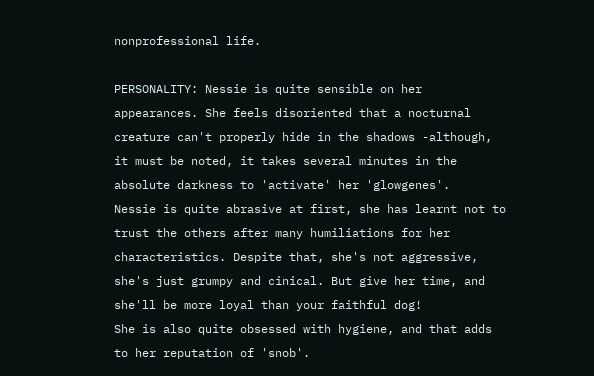nonprofessional life.

PERSONALITY: Nessie is quite sensible on her appearances. She feels disoriented that a nocturnal creature can't properly hide in the shadows -although, it must be noted, it takes several minutes in the absolute darkness to 'activate' her 'glowgenes'.
Nessie is quite abrasive at first, she has learnt not to trust the others after many humiliations for her characteristics. Despite that, she's not aggressive, she's just grumpy and cinical. But give her time, and she'll be more loyal than your faithful dog!
She is also quite obsessed with hygiene, and that adds to her reputation of 'snob'.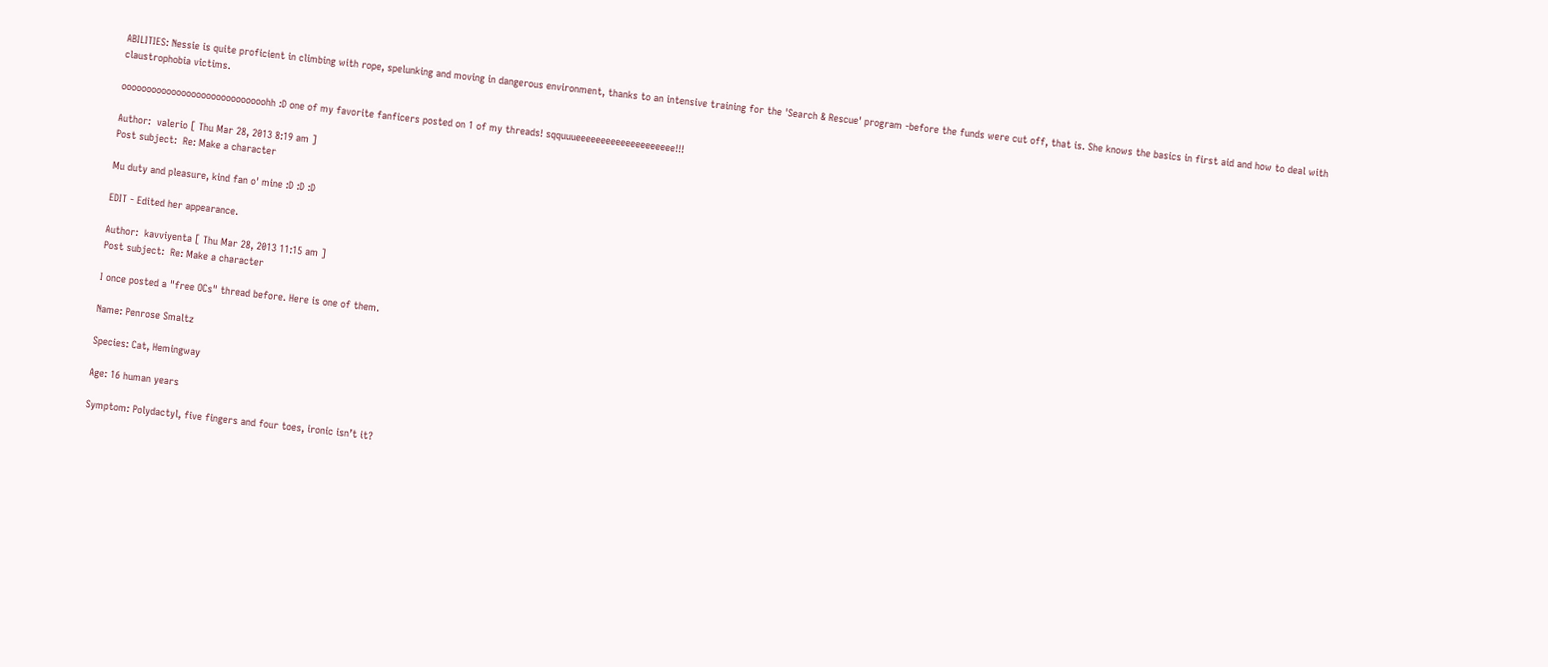ABILITIES: Nessie is quite proficient in climbing with rope, spelunking and moving in dangerous environment, thanks to an intensive training for the 'Search & Rescue' program -before the funds were cut off, that is. She knows the basics in first aid and how to deal with claustrophobia victims.

ooooooooooooooooooooooooooooohh :D one of my favorite fanficers posted on 1 of my threads! sqquuueeeeeeeeeeeeeeeeeeee!!!

Author:  valerio [ Thu Mar 28, 2013 8:19 am ]
Post subject:  Re: Make a character

Mu duty and pleasure, kind fan o' mine :D :D :D

EDIT - Edited her appearance.

Author:  kavviyenta [ Thu Mar 28, 2013 11:15 am ]
Post subject:  Re: Make a character

I once posted a "free OCs" thread before. Here is one of them.

Name: Penrose Smaltz

Species: Cat, Hemingway

Age: 16 human years

Symptom: Polydactyl, five fingers and four toes, ironic isn’t it?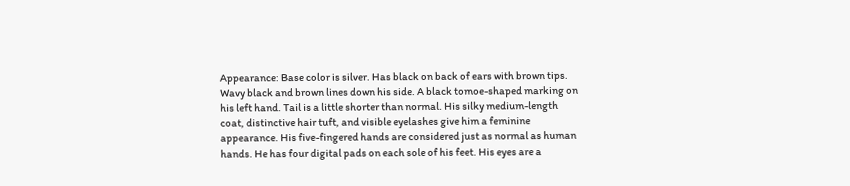Appearance: Base color is silver. Has black on back of ears with brown tips. Wavy black and brown lines down his side. A black tomoe-shaped marking on his left hand. Tail is a little shorter than normal. His silky medium-length coat, distinctive hair tuft, and visible eyelashes give him a feminine appearance. His five-fingered hands are considered just as normal as human hands. He has four digital pads on each sole of his feet. His eyes are a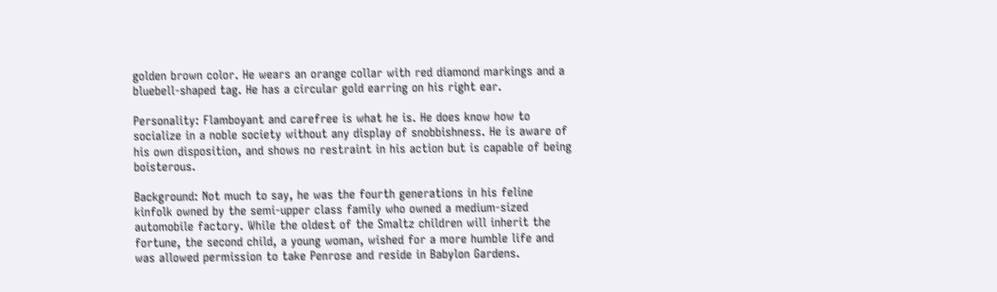golden brown color. He wears an orange collar with red diamond markings and a bluebell-shaped tag. He has a circular gold earring on his right ear.

Personality: Flamboyant and carefree is what he is. He does know how to socialize in a noble society without any display of snobbishness. He is aware of his own disposition, and shows no restraint in his action but is capable of being boisterous.

Background: Not much to say, he was the fourth generations in his feline kinfolk owned by the semi-upper class family who owned a medium-sized automobile factory. While the oldest of the Smaltz children will inherit the fortune, the second child, a young woman, wished for a more humble life and was allowed permission to take Penrose and reside in Babylon Gardens.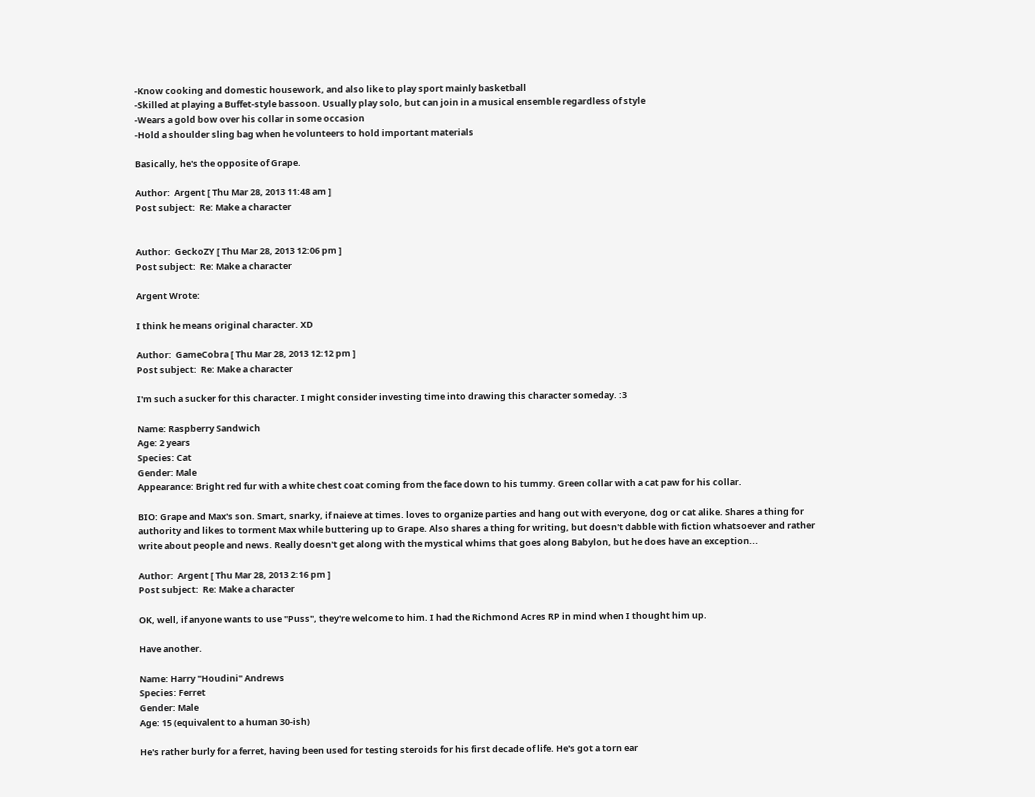-Know cooking and domestic housework, and also like to play sport mainly basketball
-Skilled at playing a Buffet-style bassoon. Usually play solo, but can join in a musical ensemble regardless of style
-Wears a gold bow over his collar in some occasion
-Hold a shoulder sling bag when he volunteers to hold important materials

Basically, he's the opposite of Grape.

Author:  Argent [ Thu Mar 28, 2013 11:48 am ]
Post subject:  Re: Make a character


Author:  GeckoZY [ Thu Mar 28, 2013 12:06 pm ]
Post subject:  Re: Make a character

Argent Wrote:

I think he means original character. XD

Author:  GameCobra [ Thu Mar 28, 2013 12:12 pm ]
Post subject:  Re: Make a character

I'm such a sucker for this character. I might consider investing time into drawing this character someday. :3

Name: Raspberry Sandwich
Age: 2 years
Species: Cat
Gender: Male
Appearance: Bright red fur with a white chest coat coming from the face down to his tummy. Green collar with a cat paw for his collar.

BIO: Grape and Max's son. Smart, snarky, if naieve at times. loves to organize parties and hang out with everyone, dog or cat alike. Shares a thing for authority and likes to torment Max while buttering up to Grape. Also shares a thing for writing, but doesn't dabble with fiction whatsoever and rather write about people and news. Really doesn't get along with the mystical whims that goes along Babylon, but he does have an exception...

Author:  Argent [ Thu Mar 28, 2013 2:16 pm ]
Post subject:  Re: Make a character

OK, well, if anyone wants to use "Puss", they're welcome to him. I had the Richmond Acres RP in mind when I thought him up.

Have another.

Name: Harry "Houdini" Andrews
Species: Ferret
Gender: Male
Age: 15 (equivalent to a human 30-ish)

He's rather burly for a ferret, having been used for testing steroids for his first decade of life. He's got a torn ear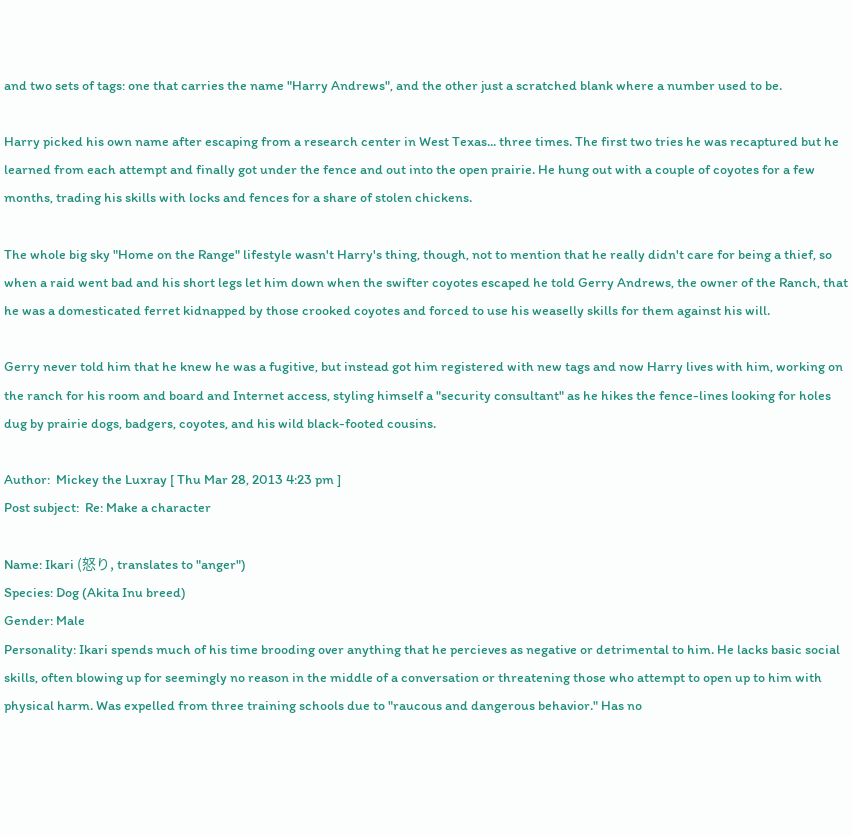and two sets of tags: one that carries the name "Harry Andrews", and the other just a scratched blank where a number used to be.

Harry picked his own name after escaping from a research center in West Texas... three times. The first two tries he was recaptured but he learned from each attempt and finally got under the fence and out into the open prairie. He hung out with a couple of coyotes for a few months, trading his skills with locks and fences for a share of stolen chickens.

The whole big sky "Home on the Range" lifestyle wasn't Harry's thing, though, not to mention that he really didn't care for being a thief, so when a raid went bad and his short legs let him down when the swifter coyotes escaped he told Gerry Andrews, the owner of the Ranch, that he was a domesticated ferret kidnapped by those crooked coyotes and forced to use his weaselly skills for them against his will.

Gerry never told him that he knew he was a fugitive, but instead got him registered with new tags and now Harry lives with him, working on the ranch for his room and board and Internet access, styling himself a "security consultant" as he hikes the fence-lines looking for holes dug by prairie dogs, badgers, coyotes, and his wild black-footed cousins.

Author:  Mickey the Luxray [ Thu Mar 28, 2013 4:23 pm ]
Post subject:  Re: Make a character

Name: Ikari (怒り, translates to "anger")
Species: Dog (Akita Inu breed)
Gender: Male
Personality: Ikari spends much of his time brooding over anything that he percieves as negative or detrimental to him. He lacks basic social skills, often blowing up for seemingly no reason in the middle of a conversation or threatening those who attempt to open up to him with physical harm. Was expelled from three training schools due to "raucous and dangerous behavior." Has no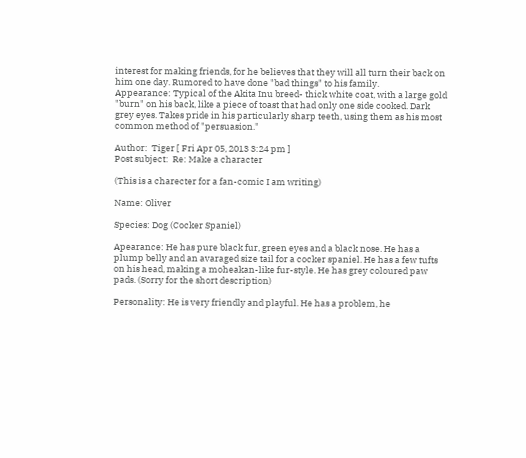interest for making friends, for he believes that they will all turn their back on him one day. Rumored to have done "bad things" to his family.
Appearance: Typical of the Akita Inu breed- thick white coat, with a large gold "burn" on his back, like a piece of toast that had only one side cooked. Dark grey eyes. Takes pride in his particularly sharp teeth, using them as his most common method of "persuasion."

Author:  Tiger [ Fri Apr 05, 2013 3:24 pm ]
Post subject:  Re: Make a character

(This is a charecter for a fan-comic I am writing)

Name: Oliver

Species: Dog (Cocker Spaniel)

Apearance: He has pure black fur, green eyes and a black nose. He has a plump belly and an avaraged size tail for a cocker spaniel. He has a few tufts on his head, making a moheakan-like fur-style. He has grey coloured paw pads. (Sorry for the short description)

Personality: He is very friendly and playful. He has a problem, he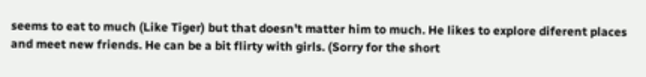seems to eat to much (Like Tiger) but that doesn't matter him to much. He likes to explore diferent places and meet new friends. He can be a bit flirty with girls. (Sorry for the short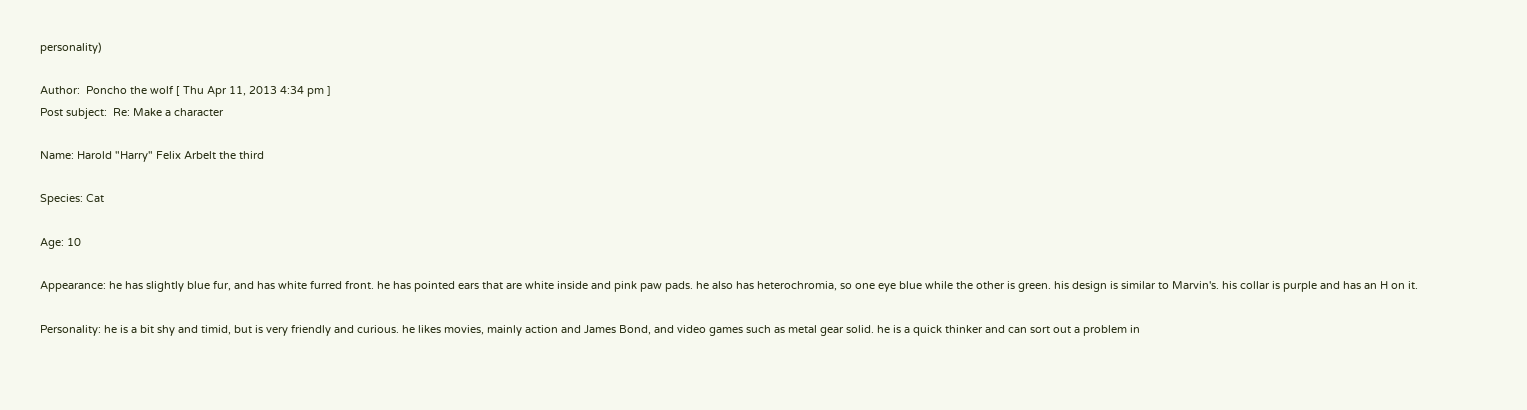personality)

Author:  Poncho the wolf [ Thu Apr 11, 2013 4:34 pm ]
Post subject:  Re: Make a character

Name: Harold "Harry" Felix Arbelt the third

Species: Cat

Age: 10

Appearance: he has slightly blue fur, and has white furred front. he has pointed ears that are white inside and pink paw pads. he also has heterochromia, so one eye blue while the other is green. his design is similar to Marvin's. his collar is purple and has an H on it.

Personality: he is a bit shy and timid, but is very friendly and curious. he likes movies, mainly action and James Bond, and video games such as metal gear solid. he is a quick thinker and can sort out a problem in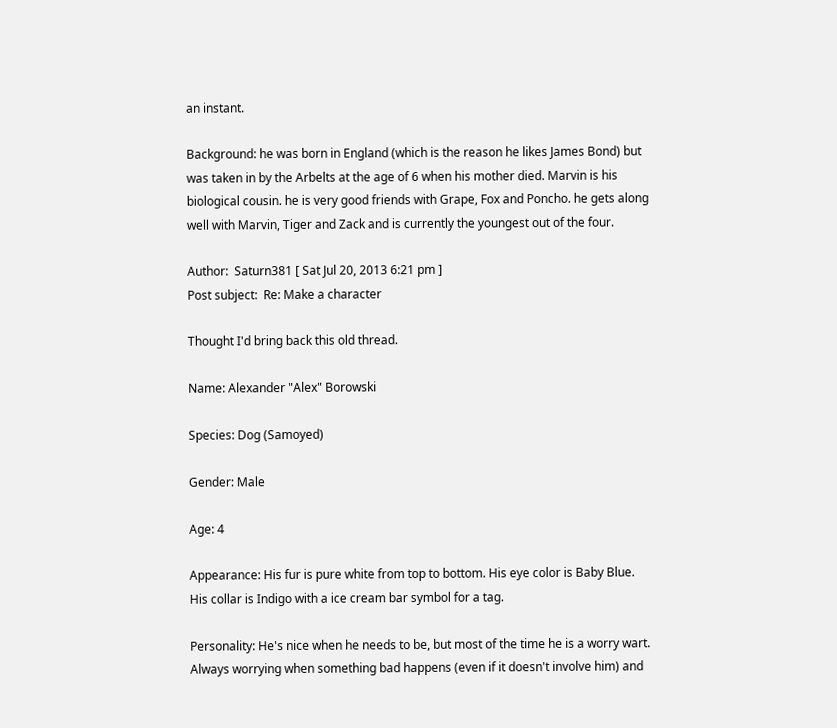an instant.

Background: he was born in England (which is the reason he likes James Bond) but was taken in by the Arbelts at the age of 6 when his mother died. Marvin is his biological cousin. he is very good friends with Grape, Fox and Poncho. he gets along well with Marvin, Tiger and Zack and is currently the youngest out of the four.

Author:  Saturn381 [ Sat Jul 20, 2013 6:21 pm ]
Post subject:  Re: Make a character

Thought I'd bring back this old thread.

Name: Alexander "Alex" Borowski

Species: Dog (Samoyed)

Gender: Male

Age: 4

Appearance: His fur is pure white from top to bottom. His eye color is Baby Blue. His collar is Indigo with a ice cream bar symbol for a tag.

Personality: He's nice when he needs to be, but most of the time he is a worry wart. Always worrying when something bad happens (even if it doesn't involve him) and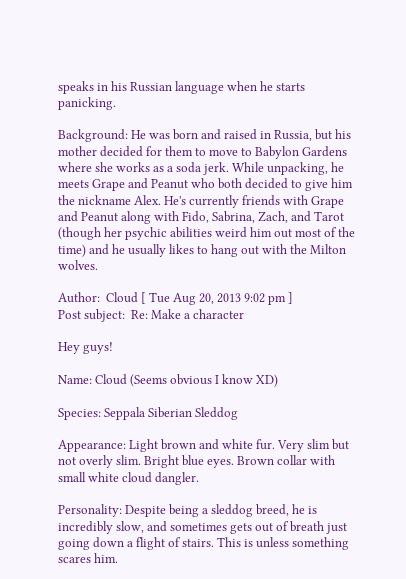speaks in his Russian language when he starts panicking.

Background: He was born and raised in Russia, but his mother decided for them to move to Babylon Gardens where she works as a soda jerk. While unpacking, he meets Grape and Peanut who both decided to give him the nickname Alex. He's currently friends with Grape and Peanut along with Fido, Sabrina, Zach, and Tarot (though her psychic abilities weird him out most of the time) and he usually likes to hang out with the Milton wolves.

Author:  Cloud [ Tue Aug 20, 2013 9:02 pm ]
Post subject:  Re: Make a character

Hey guys!

Name: Cloud (Seems obvious I know XD)

Species: Seppala Siberian Sleddog

Appearance: Light brown and white fur. Very slim but not overly slim. Bright blue eyes. Brown collar with small white cloud dangler.

Personality: Despite being a sleddog breed, he is incredibly slow, and sometimes gets out of breath just going down a flight of stairs. This is unless something scares him.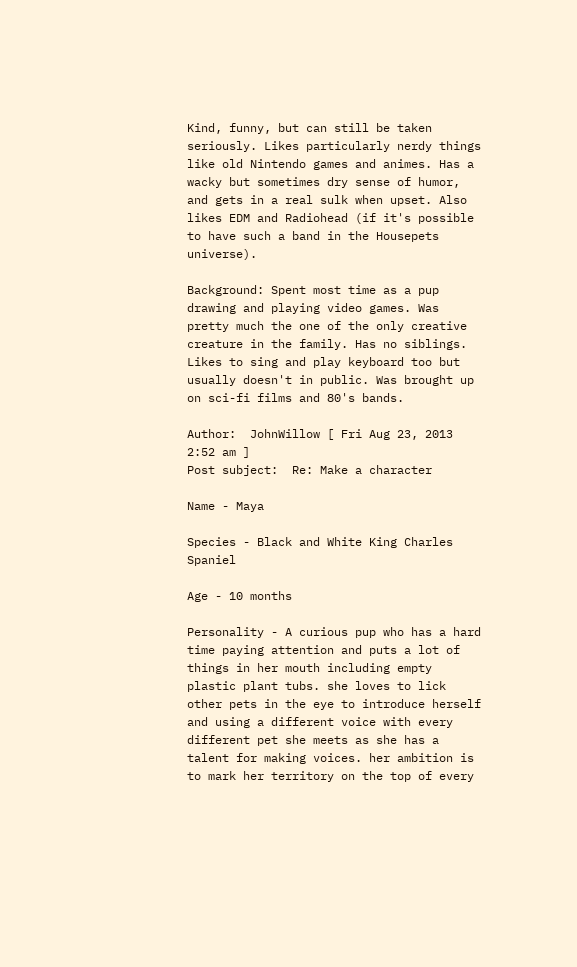Kind, funny, but can still be taken seriously. Likes particularly nerdy things like old Nintendo games and animes. Has a wacky but sometimes dry sense of humor, and gets in a real sulk when upset. Also likes EDM and Radiohead (if it's possible to have such a band in the Housepets universe).

Background: Spent most time as a pup drawing and playing video games. Was pretty much the one of the only creative creature in the family. Has no siblings. Likes to sing and play keyboard too but usually doesn't in public. Was brought up on sci-fi films and 80's bands.

Author:  JohnWillow [ Fri Aug 23, 2013 2:52 am ]
Post subject:  Re: Make a character

Name - Maya

Species - Black and White King Charles Spaniel

Age - 10 months

Personality - A curious pup who has a hard time paying attention and puts a lot of things in her mouth including empty plastic plant tubs. she loves to lick other pets in the eye to introduce herself and using a different voice with every different pet she meets as she has a talent for making voices. her ambition is to mark her territory on the top of every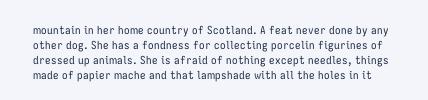mountain in her home country of Scotland. A feat never done by any other dog. She has a fondness for collecting porcelin figurines of dressed up animals. She is afraid of nothing except needles, things made of papier mache and that lampshade with all the holes in it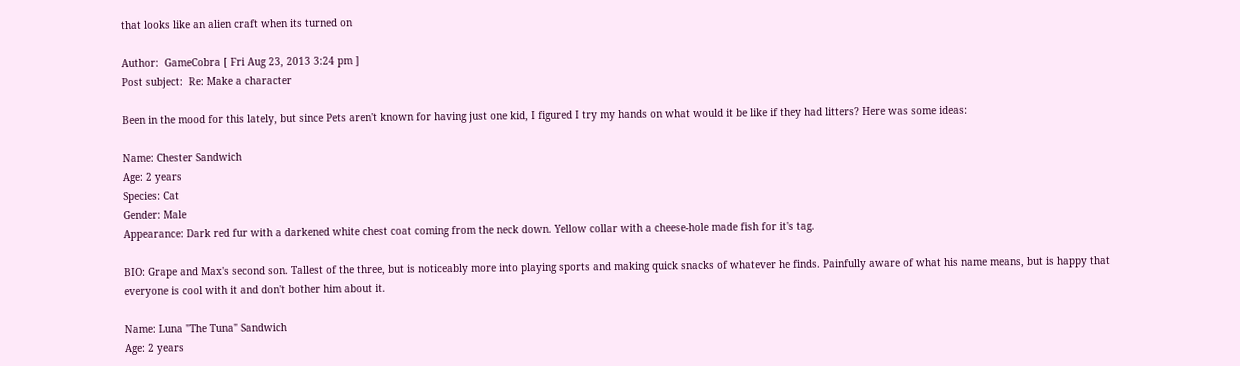that looks like an alien craft when its turned on

Author:  GameCobra [ Fri Aug 23, 2013 3:24 pm ]
Post subject:  Re: Make a character

Been in the mood for this lately, but since Pets aren't known for having just one kid, I figured I try my hands on what would it be like if they had litters? Here was some ideas:

Name: Chester Sandwich
Age: 2 years
Species: Cat
Gender: Male
Appearance: Dark red fur with a darkened white chest coat coming from the neck down. Yellow collar with a cheese-hole made fish for it's tag.

BIO: Grape and Max's second son. Tallest of the three, but is noticeably more into playing sports and making quick snacks of whatever he finds. Painfully aware of what his name means, but is happy that everyone is cool with it and don't bother him about it.

Name: Luna "The Tuna" Sandwich
Age: 2 years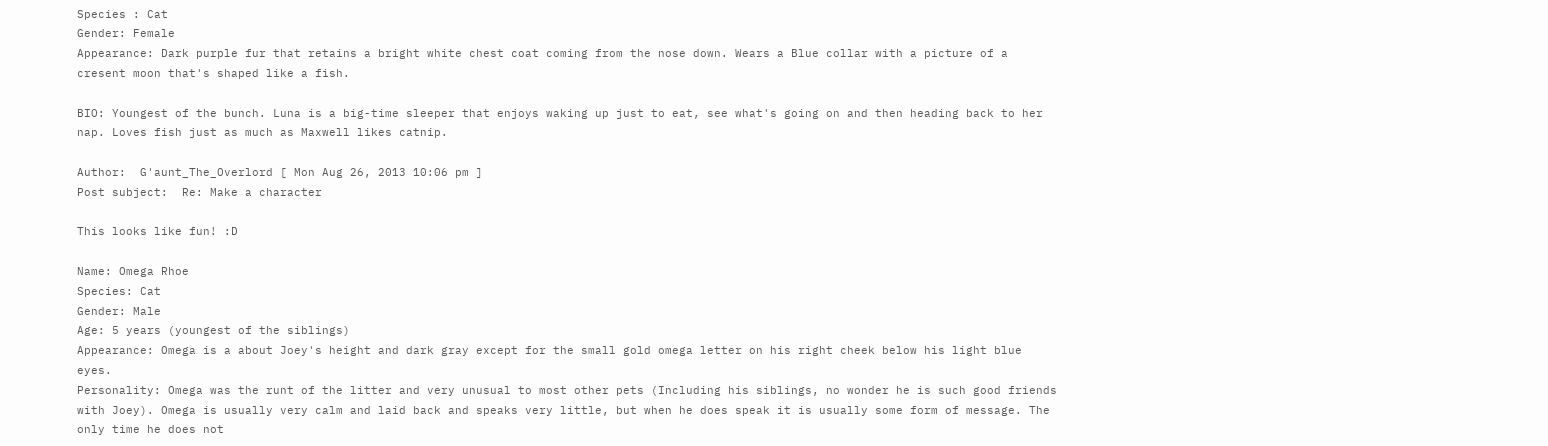Species : Cat
Gender: Female
Appearance: Dark purple fur that retains a bright white chest coat coming from the nose down. Wears a Blue collar with a picture of a cresent moon that's shaped like a fish.

BIO: Youngest of the bunch. Luna is a big-time sleeper that enjoys waking up just to eat, see what's going on and then heading back to her nap. Loves fish just as much as Maxwell likes catnip.

Author:  G'aunt_The_Overlord [ Mon Aug 26, 2013 10:06 pm ]
Post subject:  Re: Make a character

This looks like fun! :D

Name: Omega Rhoe
Species: Cat
Gender: Male
Age: 5 years (youngest of the siblings)
Appearance: Omega is a about Joey's height and dark gray except for the small gold omega letter on his right cheek below his light blue eyes.
Personality: Omega was the runt of the litter and very unusual to most other pets (Including his siblings, no wonder he is such good friends with Joey). Omega is usually very calm and laid back and speaks very little, but when he does speak it is usually some form of message. The only time he does not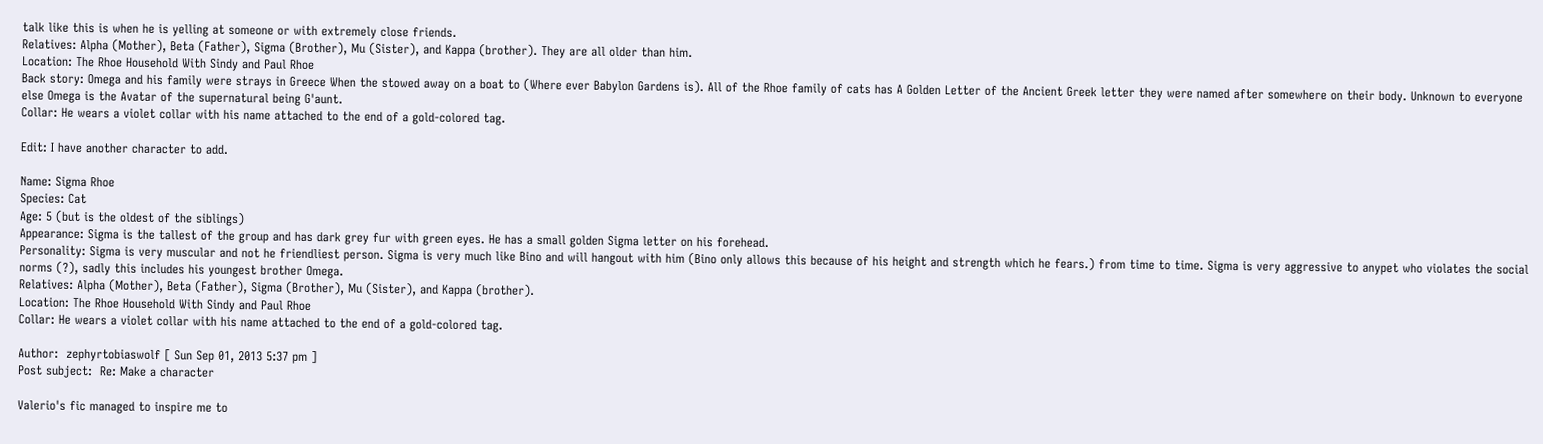talk like this is when he is yelling at someone or with extremely close friends.
Relatives: Alpha (Mother), Beta (Father), Sigma (Brother), Mu (Sister), and Kappa (brother). They are all older than him.
Location: The Rhoe Household With Sindy and Paul Rhoe
Back story: Omega and his family were strays in Greece When the stowed away on a boat to (Where ever Babylon Gardens is). All of the Rhoe family of cats has A Golden Letter of the Ancient Greek letter they were named after somewhere on their body. Unknown to everyone else Omega is the Avatar of the supernatural being G'aunt.
Collar: He wears a violet collar with his name attached to the end of a gold-colored tag.

Edit: I have another character to add.

Name: Sigma Rhoe
Species: Cat
Age: 5 (but is the oldest of the siblings)
Appearance: Sigma is the tallest of the group and has dark grey fur with green eyes. He has a small golden Sigma letter on his forehead.
Personality: Sigma is very muscular and not he friendliest person. Sigma is very much like Bino and will hangout with him (Bino only allows this because of his height and strength which he fears.) from time to time. Sigma is very aggressive to anypet who violates the social norms (?), sadly this includes his youngest brother Omega.
Relatives: Alpha (Mother), Beta (Father), Sigma (Brother), Mu (Sister), and Kappa (brother).
Location: The Rhoe Household With Sindy and Paul Rhoe
Collar: He wears a violet collar with his name attached to the end of a gold-colored tag.

Author:  zephyrtobiaswolf [ Sun Sep 01, 2013 5:37 pm ]
Post subject:  Re: Make a character

Valerio's fic managed to inspire me to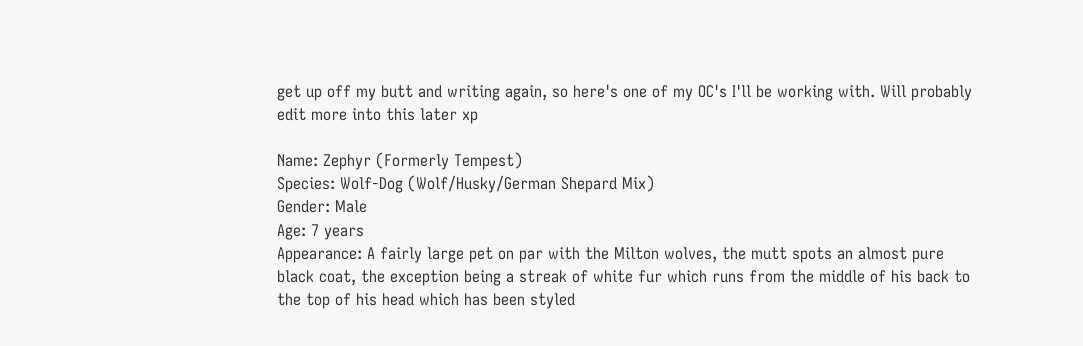get up off my butt and writing again, so here's one of my OC's I'll be working with. Will probably edit more into this later xp

Name: Zephyr (Formerly Tempest)
Species: Wolf-Dog (Wolf/Husky/German Shepard Mix)
Gender: Male
Age: 7 years
Appearance: A fairly large pet on par with the Milton wolves, the mutt spots an almost pure black coat, the exception being a streak of white fur which runs from the middle of his back to the top of his head which has been styled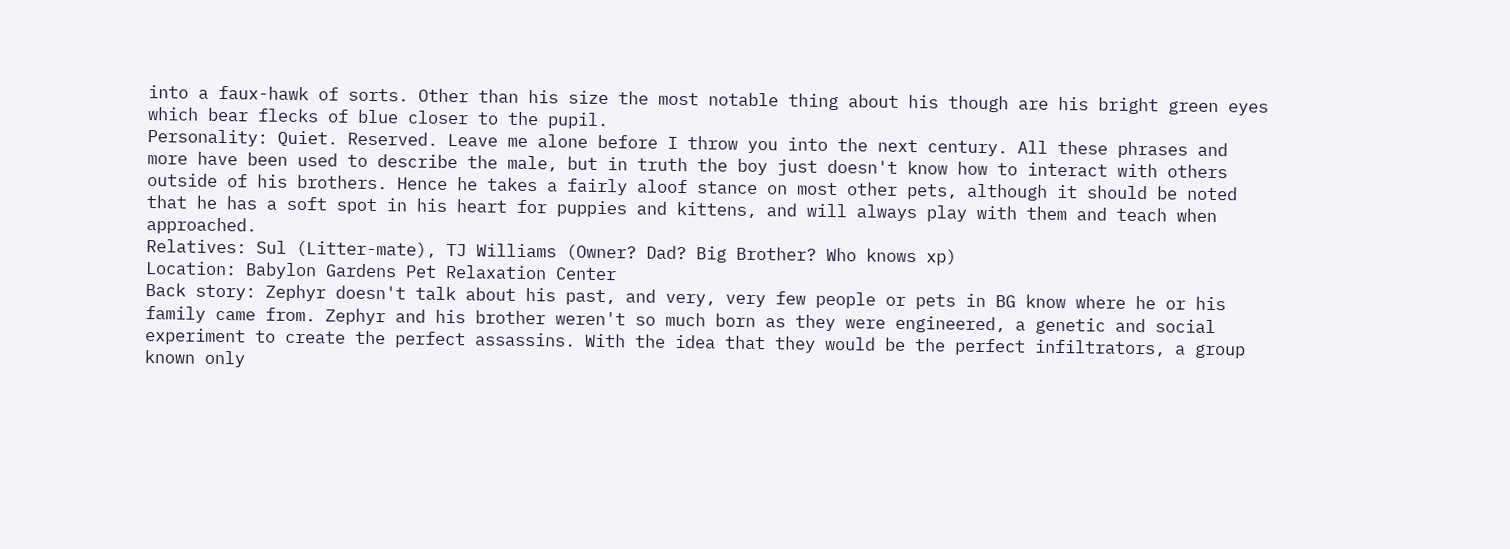into a faux-hawk of sorts. Other than his size the most notable thing about his though are his bright green eyes which bear flecks of blue closer to the pupil.
Personality: Quiet. Reserved. Leave me alone before I throw you into the next century. All these phrases and more have been used to describe the male, but in truth the boy just doesn't know how to interact with others outside of his brothers. Hence he takes a fairly aloof stance on most other pets, although it should be noted that he has a soft spot in his heart for puppies and kittens, and will always play with them and teach when approached.
Relatives: Sul (Litter-mate), TJ Williams (Owner? Dad? Big Brother? Who knows xp)
Location: Babylon Gardens Pet Relaxation Center
Back story: Zephyr doesn't talk about his past, and very, very few people or pets in BG know where he or his family came from. Zephyr and his brother weren't so much born as they were engineered, a genetic and social experiment to create the perfect assassins. With the idea that they would be the perfect infiltrators, a group known only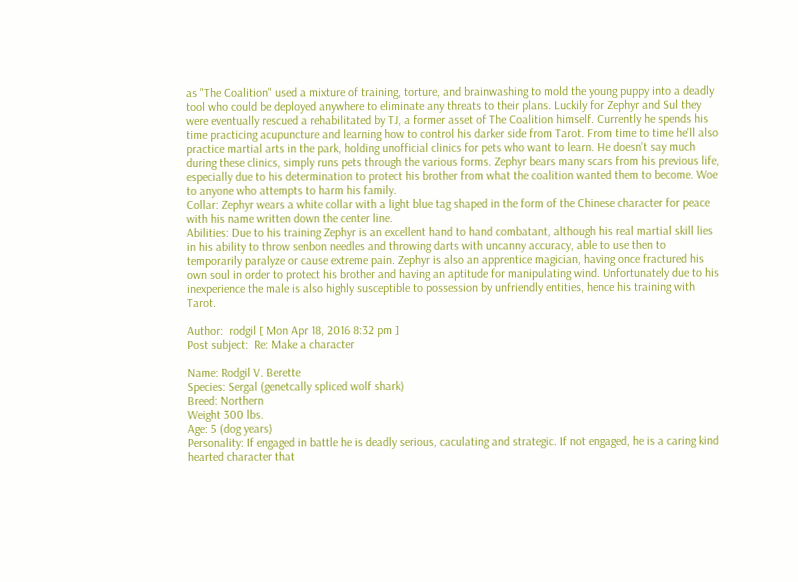as "The Coalition" used a mixture of training, torture, and brainwashing to mold the young puppy into a deadly tool who could be deployed anywhere to eliminate any threats to their plans. Luckily for Zephyr and Sul they were eventually rescued a rehabilitated by TJ, a former asset of The Coalition himself. Currently he spends his time practicing acupuncture and learning how to control his darker side from Tarot. From time to time he'll also practice martial arts in the park, holding unofficial clinics for pets who want to learn. He doesn't say much during these clinics, simply runs pets through the various forms. Zephyr bears many scars from his previous life, especially due to his determination to protect his brother from what the coalition wanted them to become. Woe to anyone who attempts to harm his family.
Collar: Zephyr wears a white collar with a light blue tag shaped in the form of the Chinese character for peace with his name written down the center line.
Abilities: Due to his training Zephyr is an excellent hand to hand combatant, although his real martial skill lies in his ability to throw senbon needles and throwing darts with uncanny accuracy, able to use then to temporarily paralyze or cause extreme pain. Zephyr is also an apprentice magician, having once fractured his own soul in order to protect his brother and having an aptitude for manipulating wind. Unfortunately due to his inexperience the male is also highly susceptible to possession by unfriendly entities, hence his training with Tarot.

Author:  rodgil [ Mon Apr 18, 2016 8:32 pm ]
Post subject:  Re: Make a character

Name: Rodgil V. Berette
Species: Sergal (genetcally spliced wolf shark)
Breed: Northern
Weight 300 lbs.
Age: 5 (dog years)
Personality: If engaged in battle he is deadly serious, caculating and strategic. If not engaged, he is a caring kind hearted character that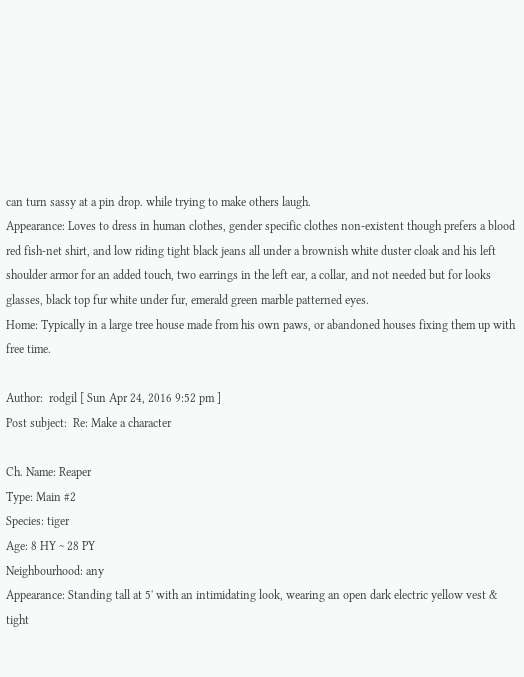can turn sassy at a pin drop. while trying to make others laugh.
Appearance: Loves to dress in human clothes, gender specific clothes non-existent though prefers a blood red fish-net shirt, and low riding tight black jeans all under a brownish white duster cloak and his left shoulder armor for an added touch, two earrings in the left ear, a collar, and not needed but for looks glasses, black top fur white under fur, emerald green marble patterned eyes.
Home: Typically in a large tree house made from his own paws, or abandoned houses fixing them up with free time.

Author:  rodgil [ Sun Apr 24, 2016 9:52 pm ]
Post subject:  Re: Make a character

Ch. Name: Reaper
Type: Main #2
Species: tiger
Age: 8 HY ~ 28 PY
Neighbourhood: any
Appearance: Standing tall at 5' with an intimidating look, wearing an open dark electric yellow vest & tight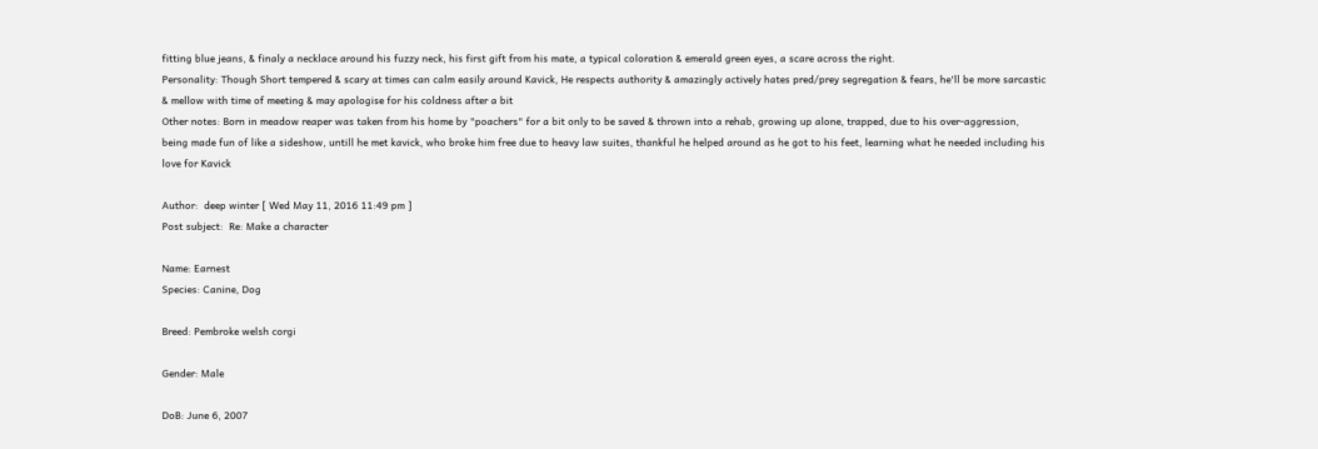fitting blue jeans, & finaly a necklace around his fuzzy neck, his first gift from his mate, a typical coloration & emerald green eyes, a scare across the right.
Personality: Though Short tempered & scary at times can calm easily around Kavick, He respects authority & amazingly actively hates pred/prey segregation & fears, he'll be more sarcastic & mellow with time of meeting & may apologise for his coldness after a bit
Other notes: Born in meadow reaper was taken from his home by "poachers" for a bit only to be saved & thrown into a rehab, growing up alone, trapped, due to his over-aggression, being made fun of like a sideshow, untill he met kavick, who broke him free due to heavy law suites, thankful he helped around as he got to his feet, learning what he needed including his love for Kavick

Author:  deep winter [ Wed May 11, 2016 11:49 pm ]
Post subject:  Re: Make a character

Name: Earnest
Species: Canine, Dog

Breed: Pembroke welsh corgi

Gender: Male

DoB: June 6, 2007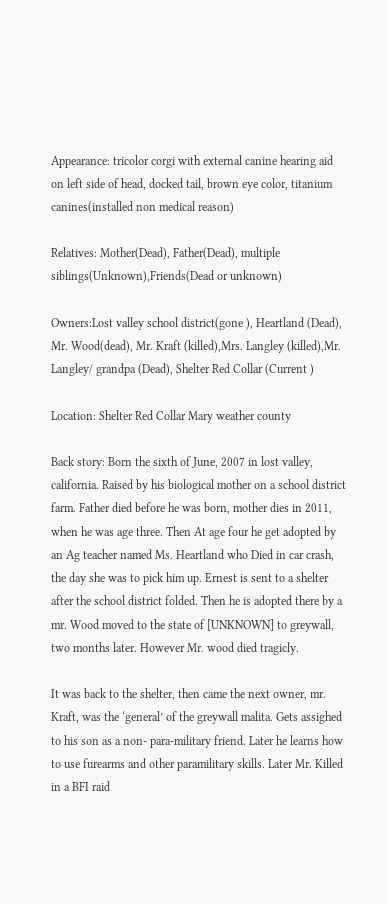Appearance: tricolor corgi with external canine hearing aid on left side of head, docked tail, brown eye color, titanium canines(installed non medical reason)

Relatives: Mother(Dead), Father(Dead), multiple siblings(Unknown),Friends(Dead or unknown)

Owners:Lost valley school district(gone ), Heartland (Dead), Mr. Wood(dead), Mr. Kraft (killed),Mrs. Langley (killed),Mr. Langley/ grandpa (Dead), Shelter Red Collar (Current )

Location: Shelter Red Collar Mary weather county

Back story: Born the sixth of June, 2007 in lost valley, california. Raised by his biological mother on a school district farm. Father died before he was born, mother dies in 2011, when he was age three. Then At age four he get adopted by an Ag teacher named Ms. Heartland who Died in car crash, the day she was to pick him up. Ernest is sent to a shelter after the school district folded. Then he is adopted there by a mr. Wood moved to the state of [UNKNOWN] to greywall, two months later. However Mr. wood died tragicly.

It was back to the shelter, then came the next owner, mr. Kraft, was the ‘general’ of the greywall malita. Gets assighed to his son as a non- para-military friend. Later he learns how to use furearms and other paramilitary skills. Later Mr. Killed in a BFI raid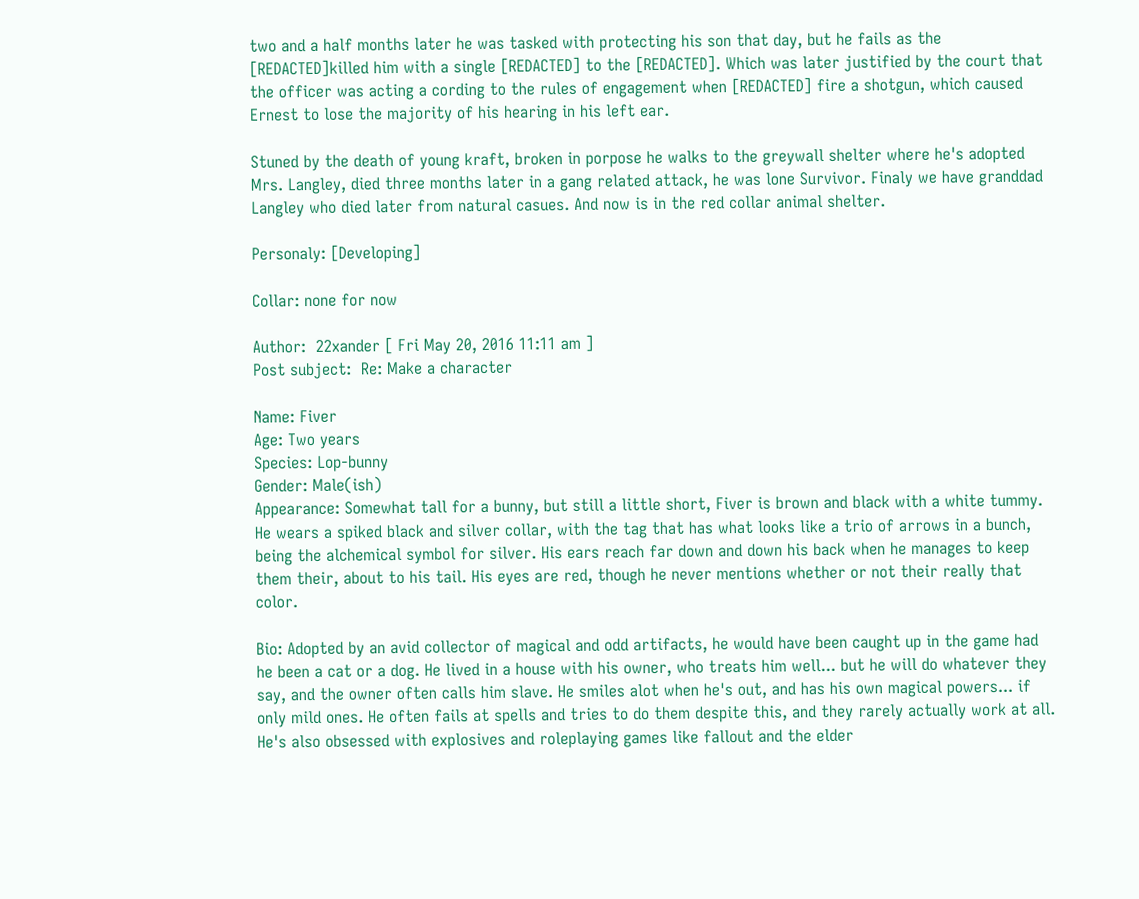two and a half months later he was tasked with protecting his son that day, but he fails as the [REDACTED]killed him with a single [REDACTED] to the [REDACTED]. Which was later justified by the court that the officer was acting a cording to the rules of engagement when [REDACTED] fire a shotgun, which caused Ernest to lose the majority of his hearing in his left ear.

Stuned by the death of young kraft, broken in porpose he walks to the greywall shelter where he's adopted Mrs. Langley, died three months later in a gang related attack, he was lone Survivor. Finaly we have granddad Langley who died later from natural casues. And now is in the red collar animal shelter.

Personaly: [Developing]

Collar: none for now

Author:  22xander [ Fri May 20, 2016 11:11 am ]
Post subject:  Re: Make a character

Name: Fiver
Age: Two years
Species: Lop-bunny
Gender: Male(ish)
Appearance: Somewhat tall for a bunny, but still a little short, Fiver is brown and black with a white tummy. He wears a spiked black and silver collar, with the tag that has what looks like a trio of arrows in a bunch, being the alchemical symbol for silver. His ears reach far down and down his back when he manages to keep them their, about to his tail. His eyes are red, though he never mentions whether or not their really that color.

Bio: Adopted by an avid collector of magical and odd artifacts, he would have been caught up in the game had he been a cat or a dog. He lived in a house with his owner, who treats him well... but he will do whatever they say, and the owner often calls him slave. He smiles alot when he's out, and has his own magical powers... if only mild ones. He often fails at spells and tries to do them despite this, and they rarely actually work at all.
He's also obsessed with explosives and roleplaying games like fallout and the elder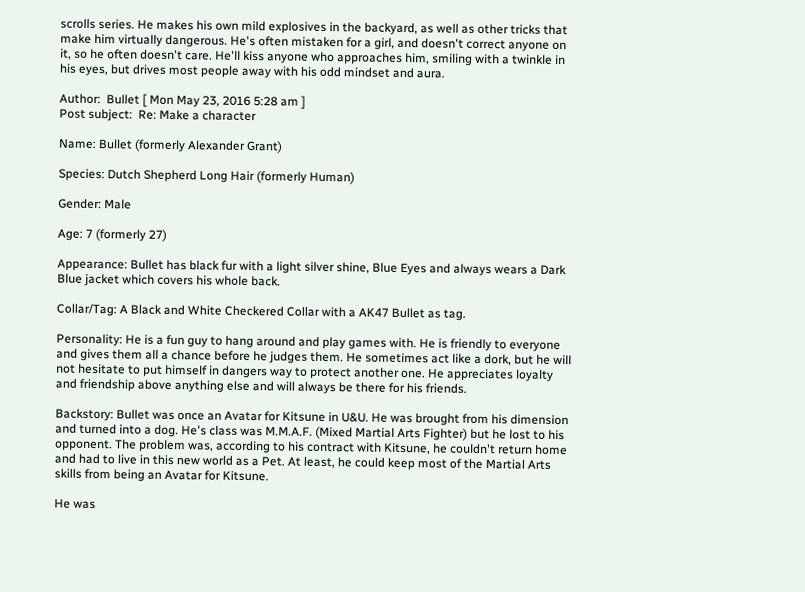scrolls series. He makes his own mild explosives in the backyard, as well as other tricks that make him virtually dangerous. He's often mistaken for a girl, and doesn't correct anyone on it, so he often doesn't care. He'll kiss anyone who approaches him, smiling with a twinkle in his eyes, but drives most people away with his odd mindset and aura.

Author:  Bullet [ Mon May 23, 2016 5:28 am ]
Post subject:  Re: Make a character

Name: Bullet (formerly Alexander Grant)

Species: Dutch Shepherd Long Hair (formerly Human)

Gender: Male

Age: 7 (formerly 27)

Appearance: Bullet has black fur with a light silver shine, Blue Eyes and always wears a Dark Blue jacket which covers his whole back.

Collar/Tag: A Black and White Checkered Collar with a AK47 Bullet as tag.

Personality: He is a fun guy to hang around and play games with. He is friendly to everyone and gives them all a chance before he judges them. He sometimes act like a dork, but he will not hesitate to put himself in dangers way to protect another one. He appreciates loyalty and friendship above anything else and will always be there for his friends.

Backstory: Bullet was once an Avatar for Kitsune in U&U. He was brought from his dimension and turned into a dog. He's class was M.M.A.F. (Mixed Martial Arts Fighter) but he lost to his opponent. The problem was, according to his contract with Kitsune, he couldn't return home and had to live in this new world as a Pet. At least, he could keep most of the Martial Arts skills from being an Avatar for Kitsune.

He was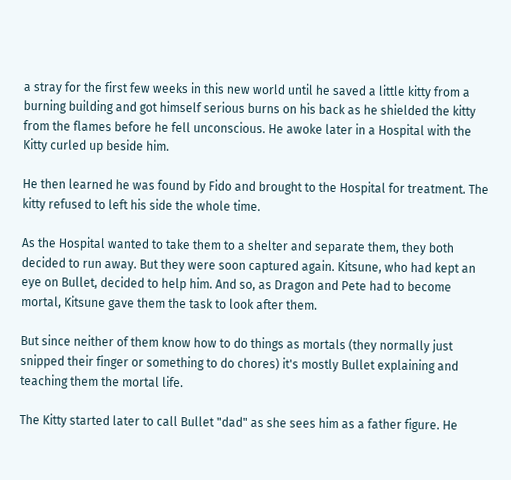a stray for the first few weeks in this new world until he saved a little kitty from a burning building and got himself serious burns on his back as he shielded the kitty from the flames before he fell unconscious. He awoke later in a Hospital with the Kitty curled up beside him.

He then learned he was found by Fido and brought to the Hospital for treatment. The kitty refused to left his side the whole time.

As the Hospital wanted to take them to a shelter and separate them, they both decided to run away. But they were soon captured again. Kitsune, who had kept an eye on Bullet, decided to help him. And so, as Dragon and Pete had to become mortal, Kitsune gave them the task to look after them.

But since neither of them know how to do things as mortals (they normally just snipped their finger or something to do chores) it's mostly Bullet explaining and teaching them the mortal life.

The Kitty started later to call Bullet "dad" as she sees him as a father figure. He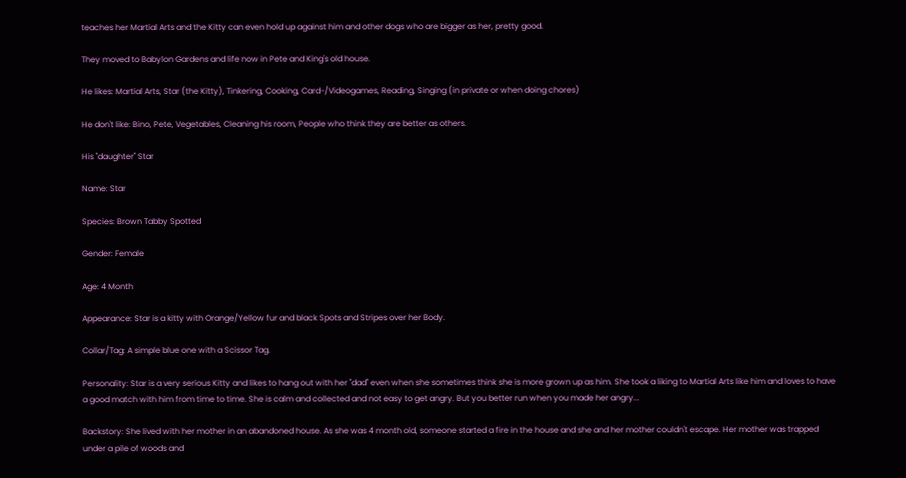teaches her Martial Arts and the Kitty can even hold up against him and other dogs who are bigger as her, pretty good.

They moved to Babylon Gardens and life now in Pete and King's old house.

He likes: Martial Arts, Star (the Kitty), Tinkering, Cooking, Card-/Videogames, Reading, Singing (in private or when doing chores)

He don't like: Bino, Pete, Vegetables, Cleaning his room, People who think they are better as others.

His "daughter" Star

Name: Star

Species: Brown Tabby Spotted

Gender: Female

Age: 4 Month

Appearance: Star is a kitty with Orange/Yellow fur and black Spots and Stripes over her Body.

Collar/Tag: A simple blue one with a Scissor Tag.

Personality: Star is a very serious Kitty and likes to hang out with her "dad" even when she sometimes think she is more grown up as him. She took a liking to Martial Arts like him and loves to have a good match with him from time to time. She is calm and collected and not easy to get angry. But you better run when you made her angry...

Backstory: She lived with her mother in an abandoned house. As she was 4 month old, someone started a fire in the house and she and her mother couldn't escape. Her mother was trapped under a pile of woods and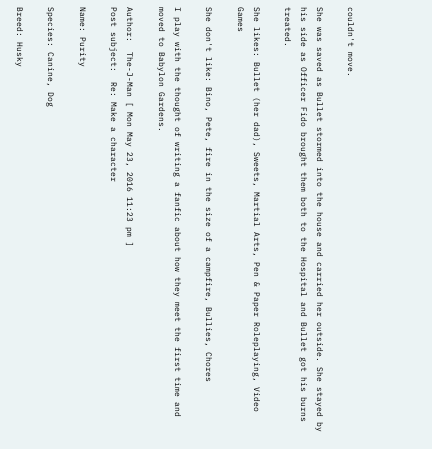couldn't move.

She was saved as Bullet stormed into the house and carried her outside. She stayed by his side as Officer Fido brought them both to the Hospital and Bullet got his burns treated.

She likes: Bullet (her dad), Sweets, Martial Arts, Pen & Paper Roleplaying, Video Games

She don't like: Bino, Pete, fire in the size of a campfire, Bullies, Chores

I play with the thought of writing a fanfic about how they meet the first time and moved to Babylon Gardens.

Author:  The-J-Man [ Mon May 23, 2016 11:23 pm ]
Post subject:  Re: Make a character

Name: Purity

Species: Canine, Dog

Breed: Husky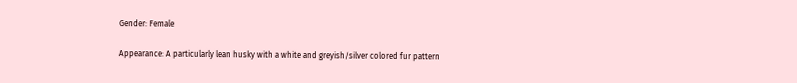Gender: Female

Appearance: A particularly lean husky with a white and greyish/silver colored fur pattern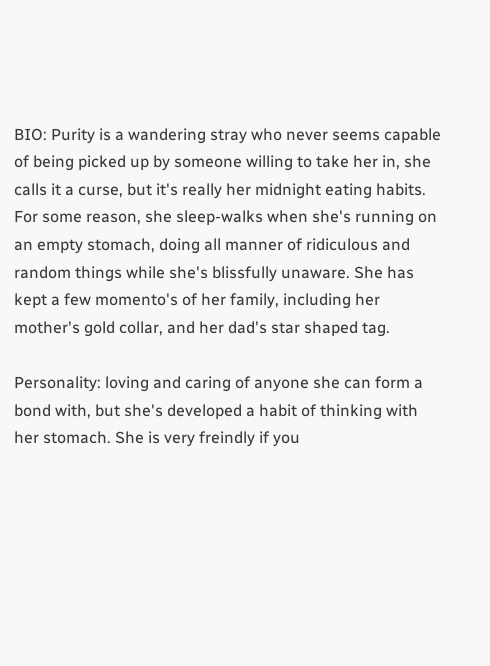BIO: Purity is a wandering stray who never seems capable of being picked up by someone willing to take her in, she calls it a curse, but it's really her midnight eating habits. For some reason, she sleep-walks when she's running on an empty stomach, doing all manner of ridiculous and random things while she's blissfully unaware. She has kept a few momento's of her family, including her mother's gold collar, and her dad's star shaped tag.

Personality: loving and caring of anyone she can form a bond with, but she's developed a habit of thinking with her stomach. She is very freindly if you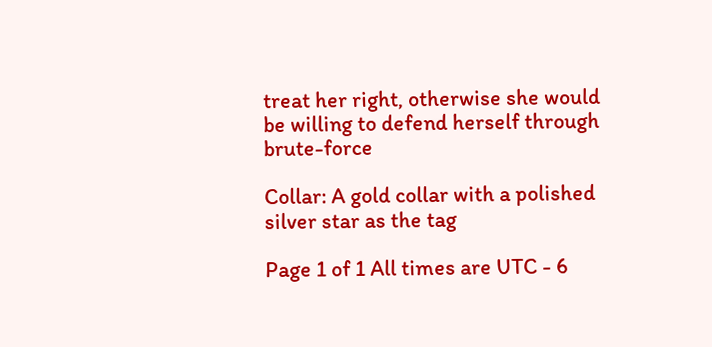treat her right, otherwise she would be willing to defend herself through brute-force

Collar: A gold collar with a polished silver star as the tag

Page 1 of 1 All times are UTC - 6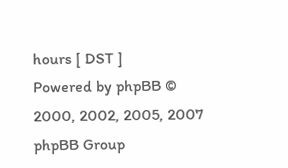hours [ DST ]
Powered by phpBB © 2000, 2002, 2005, 2007 phpBB Group